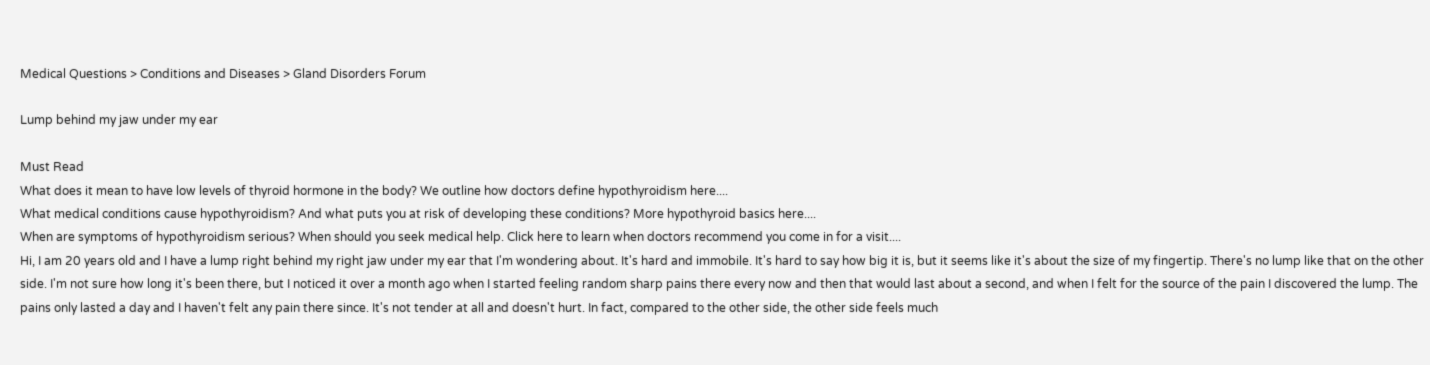Medical Questions > Conditions and Diseases > Gland Disorders Forum

Lump behind my jaw under my ear

Must Read
What does it mean to have low levels of thyroid hormone in the body? We outline how doctors define hypothyroidism here....
What medical conditions cause hypothyroidism? And what puts you at risk of developing these conditions? More hypothyroid basics here....
When are symptoms of hypothyroidism serious? When should you seek medical help. Click here to learn when doctors recommend you come in for a visit....
Hi, I am 20 years old and I have a lump right behind my right jaw under my ear that I'm wondering about. It's hard and immobile. It's hard to say how big it is, but it seems like it's about the size of my fingertip. There's no lump like that on the other side. I'm not sure how long it's been there, but I noticed it over a month ago when I started feeling random sharp pains there every now and then that would last about a second, and when I felt for the source of the pain I discovered the lump. The pains only lasted a day and I haven't felt any pain there since. It's not tender at all and doesn't hurt. In fact, compared to the other side, the other side feels much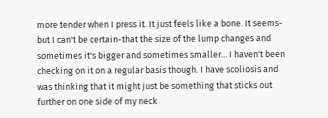more tender when I press it. It just feels like a bone. It seems-but I can't be certain-that the size of the lump changes and sometimes it's bigger and sometimes smaller... I haven't been checking on it on a regular basis though. I have scoliosis and was thinking that it might just be something that sticks out further on one side of my neck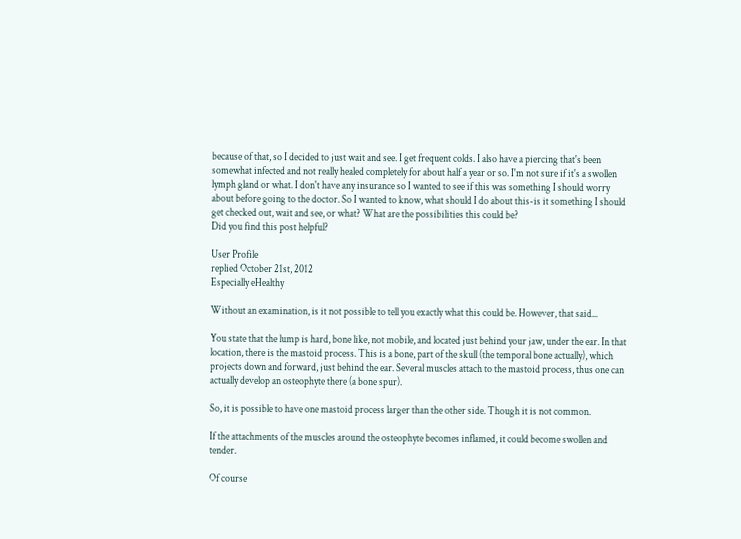because of that, so I decided to just wait and see. I get frequent colds. I also have a piercing that's been somewhat infected and not really healed completely for about half a year or so. I'm not sure if it's a swollen lymph gland or what. I don't have any insurance so I wanted to see if this was something I should worry about before going to the doctor. So I wanted to know, what should I do about this-is it something I should get checked out, wait and see, or what? What are the possibilities this could be?
Did you find this post helpful?

User Profile
replied October 21st, 2012
Especially eHealthy

Without an examination, is it not possible to tell you exactly what this could be. However, that said...

You state that the lump is hard, bone like, not mobile, and located just behind your jaw, under the ear. In that location, there is the mastoid process. This is a bone, part of the skull (the temporal bone actually), which projects down and forward, just behind the ear. Several muscles attach to the mastoid process, thus one can actually develop an osteophyte there (a bone spur).

So, it is possible to have one mastoid process larger than the other side. Though it is not common.

If the attachments of the muscles around the osteophyte becomes inflamed, it could become swollen and tender.

Of course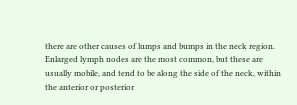there are other causes of lumps and bumps in the neck region. Enlarged lymph nodes are the most common, but these are usually mobile, and tend to be along the side of the neck, within the anterior or posterior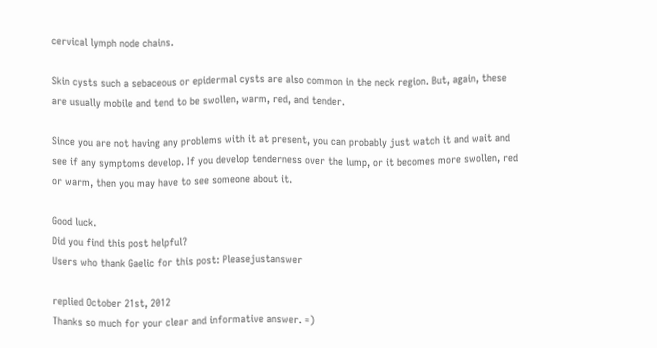cervical lymph node chains.

Skin cysts such a sebaceous or epidermal cysts are also common in the neck region. But, again, these are usually mobile and tend to be swollen, warm, red, and tender.

Since you are not having any problems with it at present, you can probably just watch it and wait and see if any symptoms develop. If you develop tenderness over the lump, or it becomes more swollen, red or warm, then you may have to see someone about it.

Good luck.
Did you find this post helpful?
Users who thank Gaelic for this post: Pleasejustanswer

replied October 21st, 2012
Thanks so much for your clear and informative answer. =)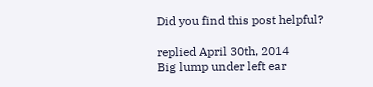Did you find this post helpful?

replied April 30th, 2014
Big lump under left ear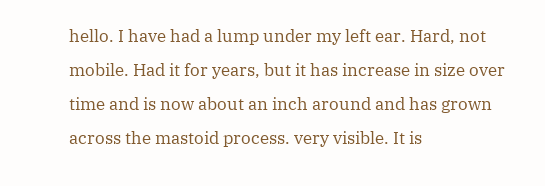hello. I have had a lump under my left ear. Hard, not mobile. Had it for years, but it has increase in size over time and is now about an inch around and has grown across the mastoid process. very visible. It is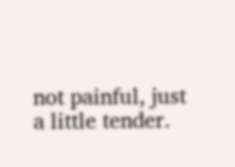not painful, just a little tender.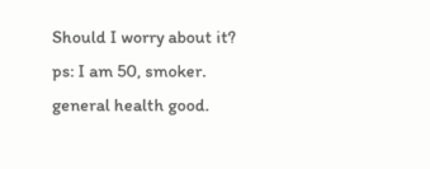Should I worry about it?
ps: I am 50, smoker. general health good.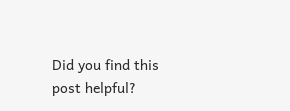Did you find this post helpful?